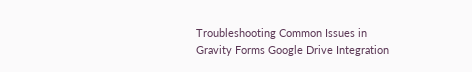Troubleshooting Common Issues in Gravity Forms Google Drive Integration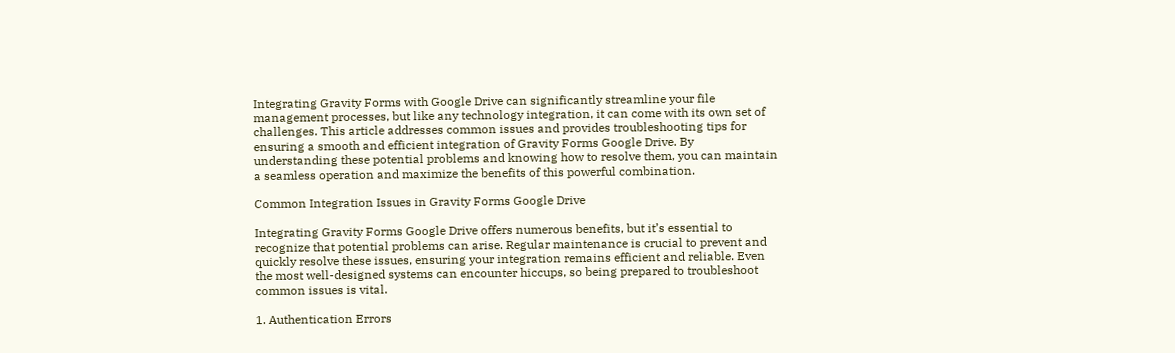Integrating Gravity Forms with Google Drive can significantly streamline your file management processes, but like any technology integration, it can come with its own set of challenges. This article addresses common issues and provides troubleshooting tips for ensuring a smooth and efficient integration of Gravity Forms Google Drive. By understanding these potential problems and knowing how to resolve them, you can maintain a seamless operation and maximize the benefits of this powerful combination.

Common Integration Issues in Gravity Forms Google Drive

Integrating Gravity Forms Google Drive offers numerous benefits, but it’s essential to recognize that potential problems can arise. Regular maintenance is crucial to prevent and quickly resolve these issues, ensuring your integration remains efficient and reliable. Even the most well-designed systems can encounter hiccups, so being prepared to troubleshoot common issues is vital.

1. Authentication Errors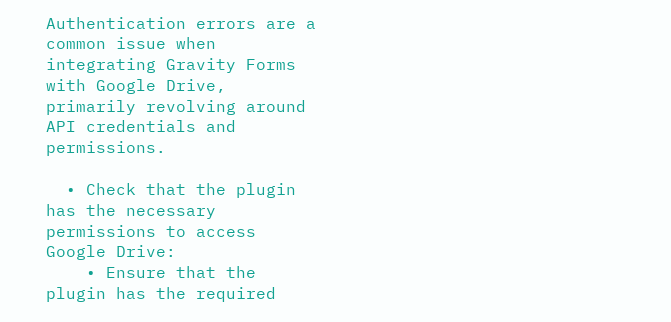Authentication errors are a common issue when integrating Gravity Forms with Google Drive, primarily revolving around API credentials and permissions.

  • Check that the plugin has the necessary permissions to access Google Drive:
    • Ensure that the plugin has the required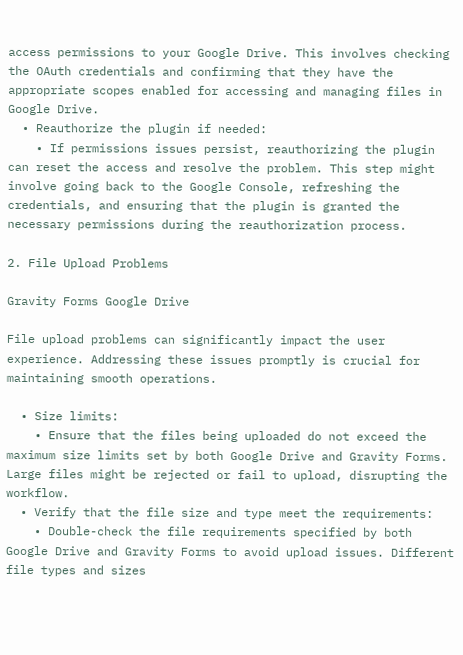access permissions to your Google Drive. This involves checking the OAuth credentials and confirming that they have the appropriate scopes enabled for accessing and managing files in Google Drive.
  • Reauthorize the plugin if needed:
    • If permissions issues persist, reauthorizing the plugin can reset the access and resolve the problem. This step might involve going back to the Google Console, refreshing the credentials, and ensuring that the plugin is granted the necessary permissions during the reauthorization process.

2. File Upload Problems

Gravity Forms Google Drive

File upload problems can significantly impact the user experience. Addressing these issues promptly is crucial for maintaining smooth operations.

  • Size limits:
    • Ensure that the files being uploaded do not exceed the maximum size limits set by both Google Drive and Gravity Forms. Large files might be rejected or fail to upload, disrupting the workflow.
  • Verify that the file size and type meet the requirements:
    • Double-check the file requirements specified by both Google Drive and Gravity Forms to avoid upload issues. Different file types and sizes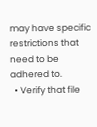may have specific restrictions that need to be adhered to.
  • Verify that file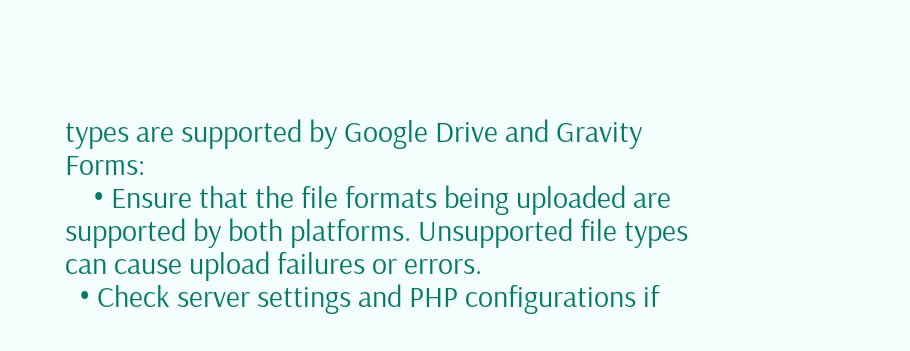types are supported by Google Drive and Gravity Forms:
    • Ensure that the file formats being uploaded are supported by both platforms. Unsupported file types can cause upload failures or errors.
  • Check server settings and PHP configurations if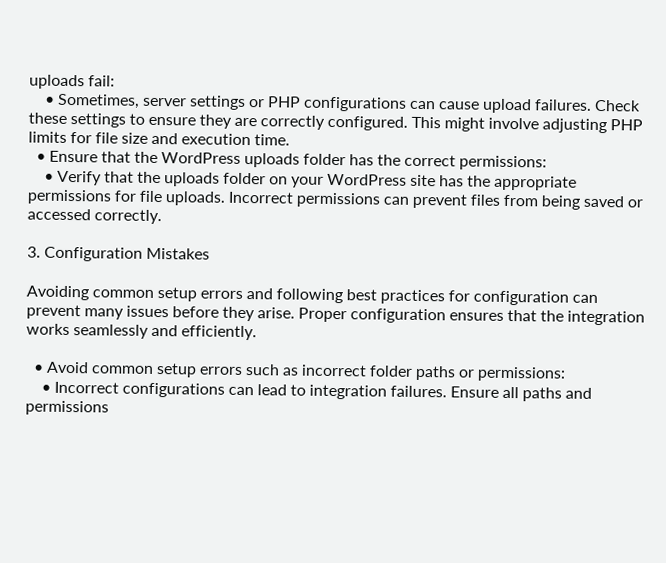uploads fail:
    • Sometimes, server settings or PHP configurations can cause upload failures. Check these settings to ensure they are correctly configured. This might involve adjusting PHP limits for file size and execution time.
  • Ensure that the WordPress uploads folder has the correct permissions:
    • Verify that the uploads folder on your WordPress site has the appropriate permissions for file uploads. Incorrect permissions can prevent files from being saved or accessed correctly.

3. Configuration Mistakes

Avoiding common setup errors and following best practices for configuration can prevent many issues before they arise. Proper configuration ensures that the integration works seamlessly and efficiently.

  • Avoid common setup errors such as incorrect folder paths or permissions:
    • Incorrect configurations can lead to integration failures. Ensure all paths and permissions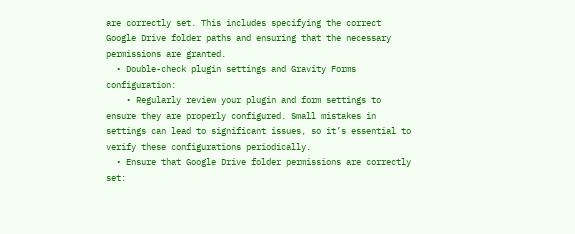are correctly set. This includes specifying the correct Google Drive folder paths and ensuring that the necessary permissions are granted.
  • Double-check plugin settings and Gravity Forms configuration:
    • Regularly review your plugin and form settings to ensure they are properly configured. Small mistakes in settings can lead to significant issues, so it’s essential to verify these configurations periodically.
  • Ensure that Google Drive folder permissions are correctly set: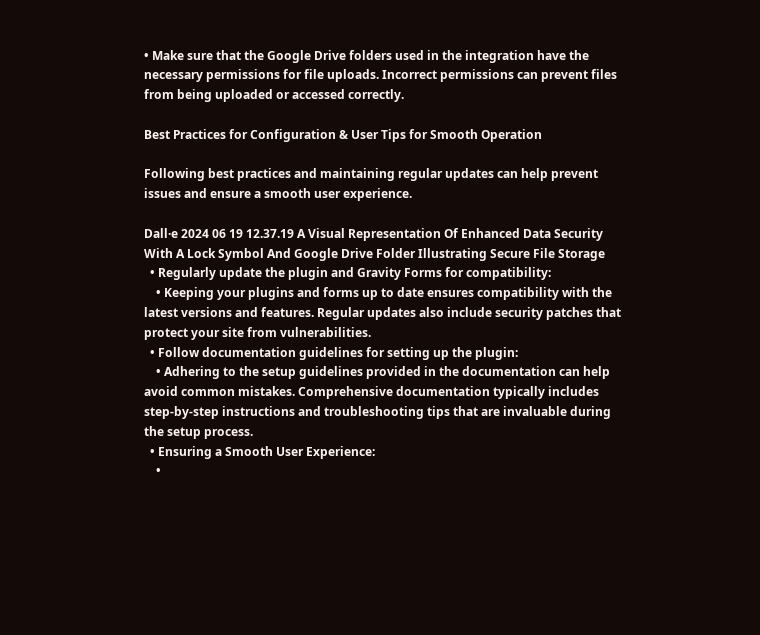• Make sure that the Google Drive folders used in the integration have the necessary permissions for file uploads. Incorrect permissions can prevent files from being uploaded or accessed correctly.

Best Practices for Configuration & User Tips for Smooth Operation

Following best practices and maintaining regular updates can help prevent issues and ensure a smooth user experience.

Dall·e 2024 06 19 12.37.19 A Visual Representation Of Enhanced Data Security With A Lock Symbol And Google Drive Folder Illustrating Secure File Storage
  • Regularly update the plugin and Gravity Forms for compatibility:
    • Keeping your plugins and forms up to date ensures compatibility with the latest versions and features. Regular updates also include security patches that protect your site from vulnerabilities.
  • Follow documentation guidelines for setting up the plugin:
    • Adhering to the setup guidelines provided in the documentation can help avoid common mistakes. Comprehensive documentation typically includes step-by-step instructions and troubleshooting tips that are invaluable during the setup process.
  • Ensuring a Smooth User Experience:
    •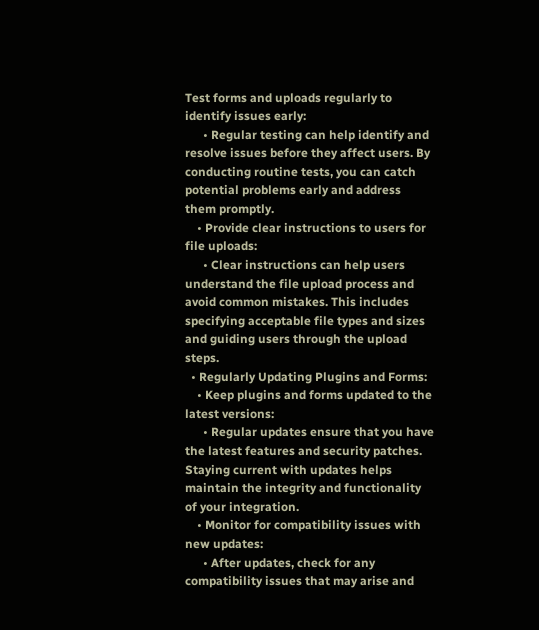Test forms and uploads regularly to identify issues early:
      • Regular testing can help identify and resolve issues before they affect users. By conducting routine tests, you can catch potential problems early and address them promptly.
    • Provide clear instructions to users for file uploads:
      • Clear instructions can help users understand the file upload process and avoid common mistakes. This includes specifying acceptable file types and sizes and guiding users through the upload steps.
  • Regularly Updating Plugins and Forms:
    • Keep plugins and forms updated to the latest versions:
      • Regular updates ensure that you have the latest features and security patches. Staying current with updates helps maintain the integrity and functionality of your integration.
    • Monitor for compatibility issues with new updates:
      • After updates, check for any compatibility issues that may arise and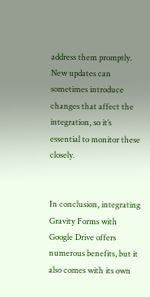address them promptly. New updates can sometimes introduce changes that affect the integration, so it’s essential to monitor these closely.


In conclusion, integrating Gravity Forms with Google Drive offers numerous benefits, but it also comes with its own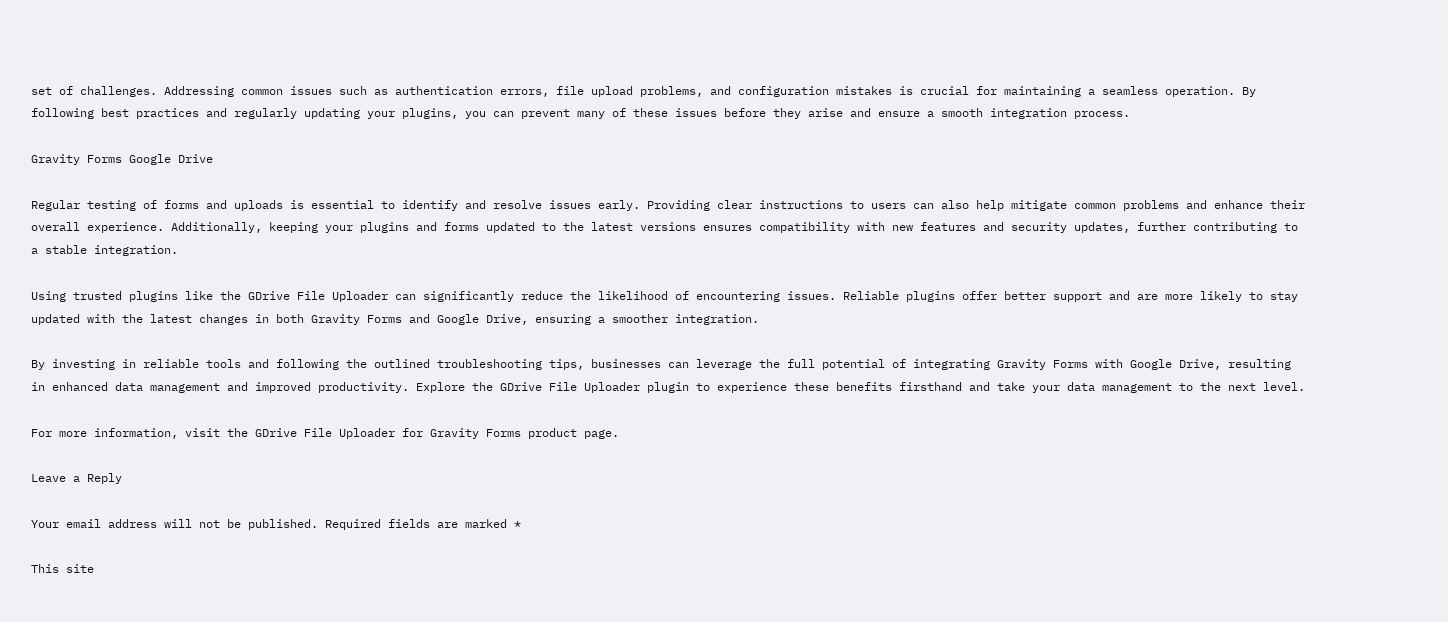set of challenges. Addressing common issues such as authentication errors, file upload problems, and configuration mistakes is crucial for maintaining a seamless operation. By following best practices and regularly updating your plugins, you can prevent many of these issues before they arise and ensure a smooth integration process.

Gravity Forms Google Drive

Regular testing of forms and uploads is essential to identify and resolve issues early. Providing clear instructions to users can also help mitigate common problems and enhance their overall experience. Additionally, keeping your plugins and forms updated to the latest versions ensures compatibility with new features and security updates, further contributing to a stable integration.

Using trusted plugins like the GDrive File Uploader can significantly reduce the likelihood of encountering issues. Reliable plugins offer better support and are more likely to stay updated with the latest changes in both Gravity Forms and Google Drive, ensuring a smoother integration.

By investing in reliable tools and following the outlined troubleshooting tips, businesses can leverage the full potential of integrating Gravity Forms with Google Drive, resulting in enhanced data management and improved productivity. Explore the GDrive File Uploader plugin to experience these benefits firsthand and take your data management to the next level.

For more information, visit the GDrive File Uploader for Gravity Forms product page.

Leave a Reply

Your email address will not be published. Required fields are marked *

This site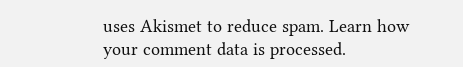uses Akismet to reduce spam. Learn how your comment data is processed.